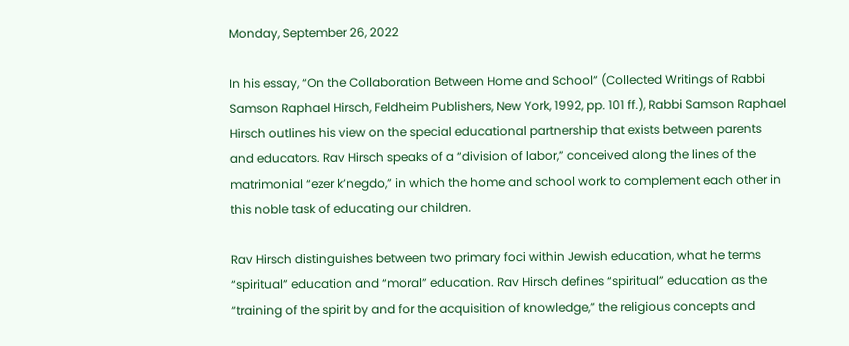Monday, September 26, 2022

In his essay, “On the Collaboration Between Home and School” (Collected Writings of Rabbi Samson Raphael Hirsch, Feldheim Publishers, New York, 1992, pp. 101 ff.), Rabbi Samson Raphael Hirsch outlines his view on the special educational partnership that exists between parents and educators. Rav Hirsch speaks of a “division of labor,” conceived along the lines of the matrimonial “ezer k’negdo,” in which the home and school work to complement each other in this noble task of educating our children.

Rav Hirsch distinguishes between two primary foci within Jewish education, what he terms “spiritual” education and “moral” education. Rav Hirsch defines “spiritual” education as the “training of the spirit by and for the acquisition of knowledge,” the religious concepts and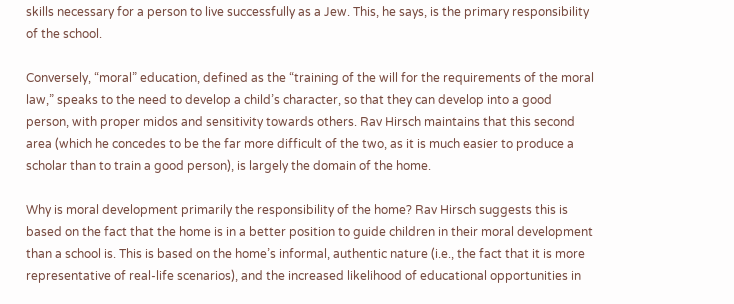skills necessary for a person to live successfully as a Jew. This, he says, is the primary responsibility of the school.

Conversely, “moral” education, defined as the “training of the will for the requirements of the moral law,” speaks to the need to develop a child’s character, so that they can develop into a good person, with proper midos and sensitivity towards others. Rav Hirsch maintains that this second area (which he concedes to be the far more difficult of the two, as it is much easier to produce a scholar than to train a good person), is largely the domain of the home.

Why is moral development primarily the responsibility of the home? Rav Hirsch suggests this is based on the fact that the home is in a better position to guide children in their moral development than a school is. This is based on the home’s informal, authentic nature (i.e., the fact that it is more representative of real-life scenarios), and the increased likelihood of educational opportunities in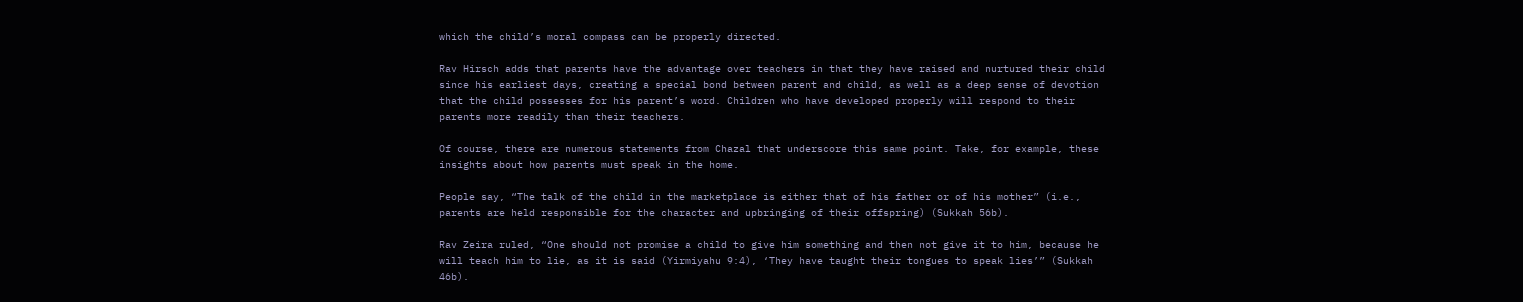which the child’s moral compass can be properly directed.

Rav Hirsch adds that parents have the advantage over teachers in that they have raised and nurtured their child since his earliest days, creating a special bond between parent and child, as well as a deep sense of devotion that the child possesses for his parent’s word. Children who have developed properly will respond to their parents more readily than their teachers.

Of course, there are numerous statements from Chazal that underscore this same point. Take, for example, these insights about how parents must speak in the home.

People say, “The talk of the child in the marketplace is either that of his father or of his mother” (i.e., parents are held responsible for the character and upbringing of their offspring) (Sukkah 56b).

Rav Zeira ruled, “One should not promise a child to give him something and then not give it to him, because he will teach him to lie, as it is said (Yirmiyahu 9:4), ‘They have taught their tongues to speak lies’” (Sukkah 46b).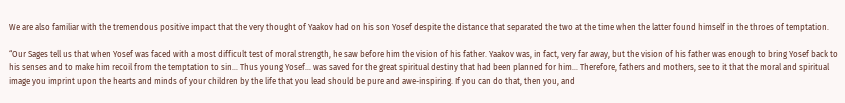We are also familiar with the tremendous positive impact that the very thought of Yaakov had on his son Yosef despite the distance that separated the two at the time when the latter found himself in the throes of temptation.

“Our Sages tell us that when Yosef was faced with a most difficult test of moral strength, he saw before him the vision of his father. Yaakov was, in fact, very far away, but the vision of his father was enough to bring Yosef back to his senses and to make him recoil from the temptation to sin… Thus young Yosef… was saved for the great spiritual destiny that had been planned for him… Therefore, fathers and mothers, see to it that the moral and spiritual image you imprint upon the hearts and minds of your children by the life that you lead should be pure and awe-inspiring. If you can do that, then you, and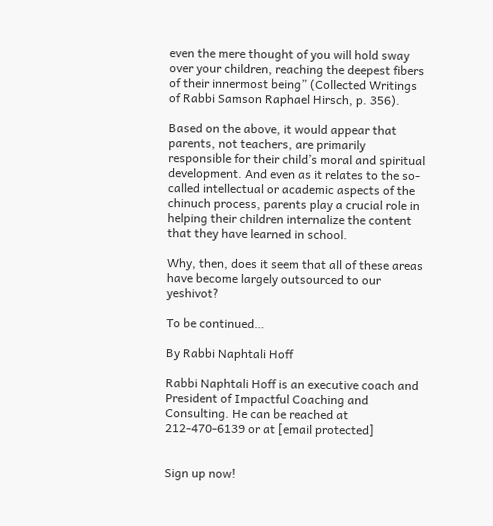even the mere thought of you will hold sway over your children, reaching the deepest fibers of their innermost being” (Collected Writings of Rabbi Samson Raphael Hirsch, p. 356).

Based on the above, it would appear that parents, not teachers, are primarily responsible for their child’s moral and spiritual development. And even as it relates to the so-called intellectual or academic aspects of the chinuch process, parents play a crucial role in helping their children internalize the content that they have learned in school.

Why, then, does it seem that all of these areas have become largely outsourced to our yeshivot?

To be continued…

By Rabbi Naphtali Hoff

Rabbi Naphtali Hoff is an executive coach and President of Impactful Coaching and Consulting. He can be reached at 212-470-6139 or at [email protected]


Sign up now!